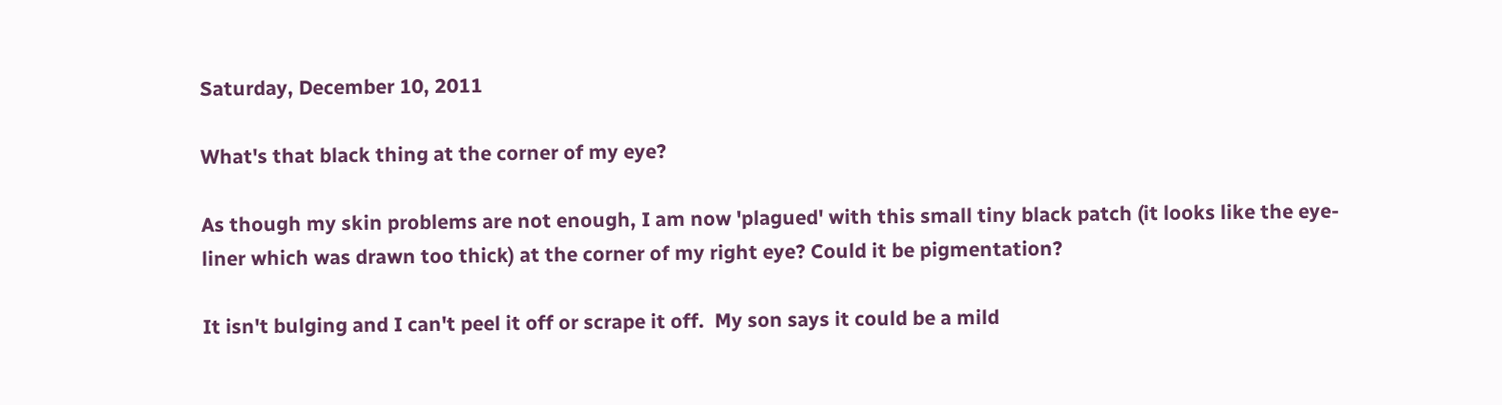Saturday, December 10, 2011

What's that black thing at the corner of my eye?

As though my skin problems are not enough, I am now 'plagued' with this small tiny black patch (it looks like the eye-liner which was drawn too thick) at the corner of my right eye? Could it be pigmentation?

It isn't bulging and I can't peel it off or scrape it off.  My son says it could be a mild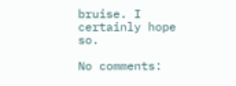bruise. I certainly hope so.

No comments: